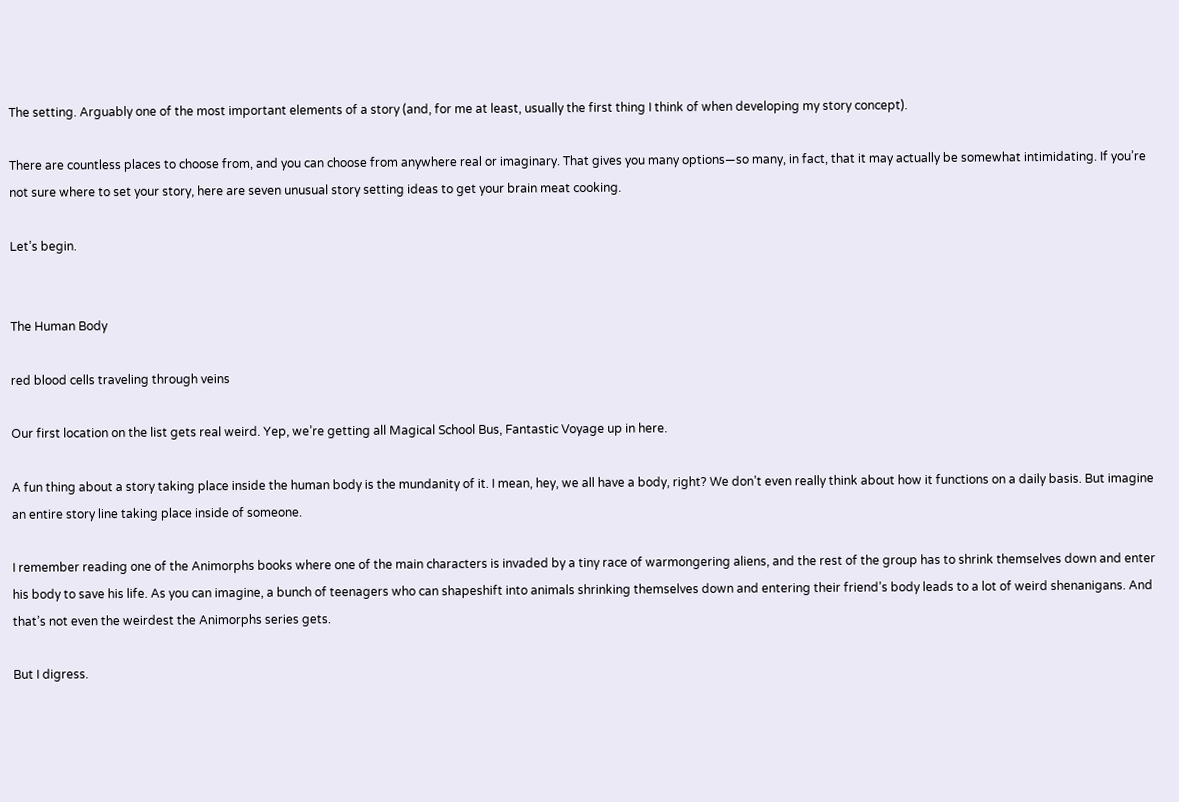The setting. Arguably one of the most important elements of a story (and, for me at least, usually the first thing I think of when developing my story concept).

There are countless places to choose from, and you can choose from anywhere real or imaginary. That gives you many options—so many, in fact, that it may actually be somewhat intimidating. If you’re not sure where to set your story, here are seven unusual story setting ideas to get your brain meat cooking.

Let’s begin.


The Human Body

red blood cells traveling through veins

Our first location on the list gets real weird. Yep, we’re getting all Magical School Bus, Fantastic Voyage up in here.

A fun thing about a story taking place inside the human body is the mundanity of it. I mean, hey, we all have a body, right? We don’t even really think about how it functions on a daily basis. But imagine an entire story line taking place inside of someone.

I remember reading one of the Animorphs books where one of the main characters is invaded by a tiny race of warmongering aliens, and the rest of the group has to shrink themselves down and enter his body to save his life. As you can imagine, a bunch of teenagers who can shapeshift into animals shrinking themselves down and entering their friend’s body leads to a lot of weird shenanigans. And that’s not even the weirdest the Animorphs series gets.

But I digress.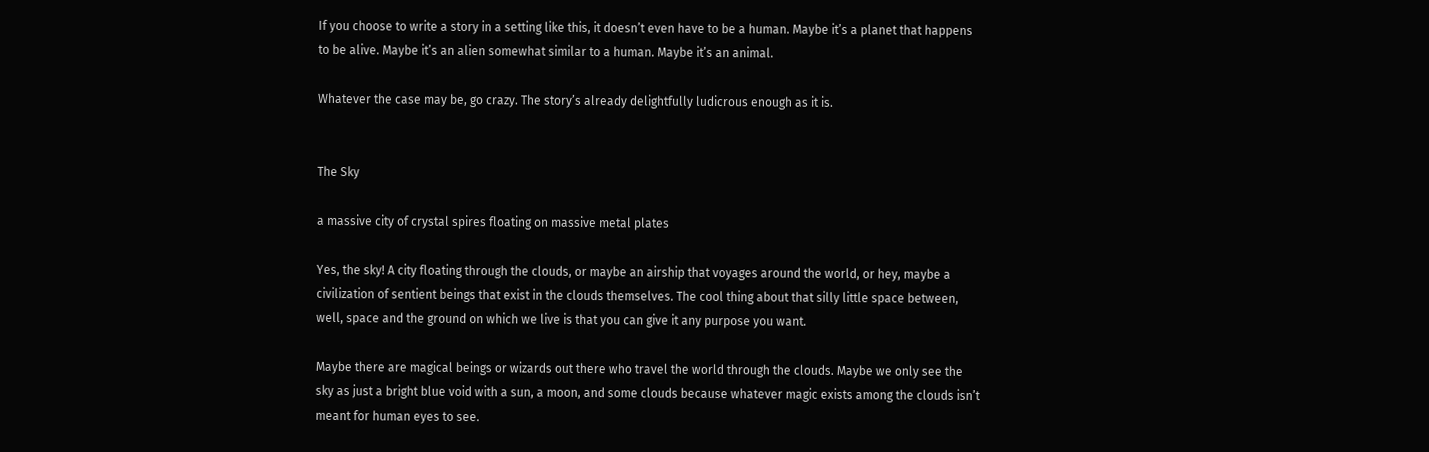If you choose to write a story in a setting like this, it doesn’t even have to be a human. Maybe it’s a planet that happens to be alive. Maybe it’s an alien somewhat similar to a human. Maybe it’s an animal.

Whatever the case may be, go crazy. The story’s already delightfully ludicrous enough as it is.


The Sky

a massive city of crystal spires floating on massive metal plates

Yes, the sky! A city floating through the clouds, or maybe an airship that voyages around the world, or hey, maybe a civilization of sentient beings that exist in the clouds themselves. The cool thing about that silly little space between, well, space and the ground on which we live is that you can give it any purpose you want.

Maybe there are magical beings or wizards out there who travel the world through the clouds. Maybe we only see the sky as just a bright blue void with a sun, a moon, and some clouds because whatever magic exists among the clouds isn’t meant for human eyes to see.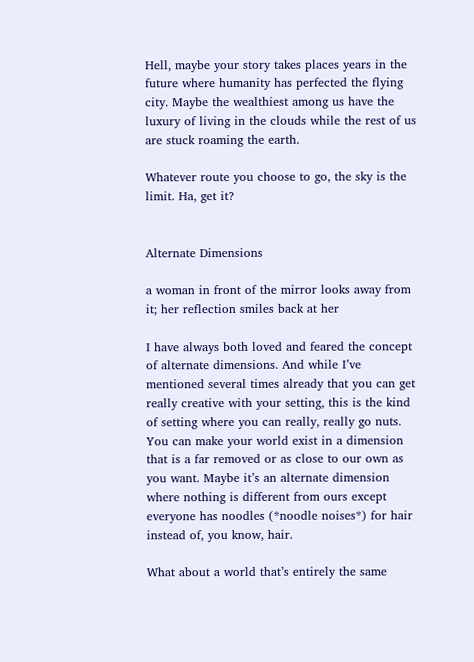Hell, maybe your story takes places years in the future where humanity has perfected the flying city. Maybe the wealthiest among us have the luxury of living in the clouds while the rest of us are stuck roaming the earth.

Whatever route you choose to go, the sky is the limit. Ha, get it?


Alternate Dimensions

a woman in front of the mirror looks away from it; her reflection smiles back at her

I have always both loved and feared the concept of alternate dimensions. And while I’ve mentioned several times already that you can get really creative with your setting, this is the kind of setting where you can really, really go nuts. You can make your world exist in a dimension that is a far removed or as close to our own as you want. Maybe it’s an alternate dimension where nothing is different from ours except everyone has noodles (*noodle noises*) for hair instead of, you know, hair.

What about a world that’s entirely the same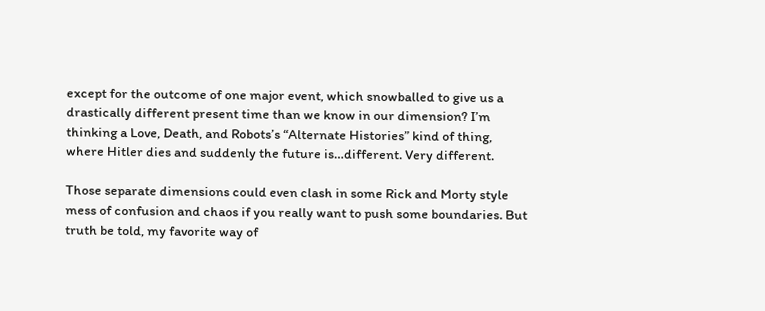except for the outcome of one major event, which snowballed to give us a drastically different present time than we know in our dimension? I’m thinking a Love, Death, and Robots’s “Alternate Histories” kind of thing, where Hitler dies and suddenly the future is…different. Very different.

Those separate dimensions could even clash in some Rick and Morty style mess of confusion and chaos if you really want to push some boundaries. But truth be told, my favorite way of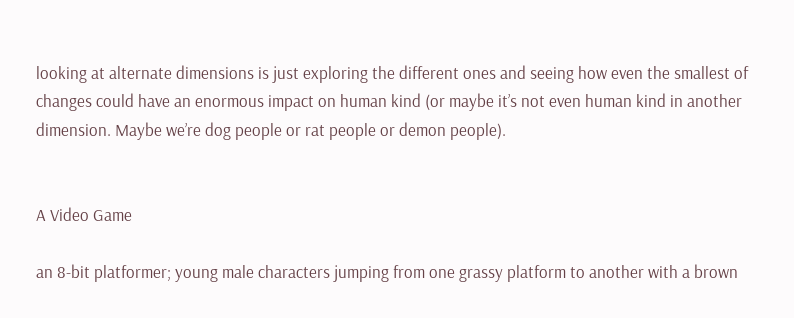looking at alternate dimensions is just exploring the different ones and seeing how even the smallest of changes could have an enormous impact on human kind (or maybe it’s not even human kind in another dimension. Maybe we’re dog people or rat people or demon people).


A Video Game

an 8-bit platformer; young male characters jumping from one grassy platform to another with a brown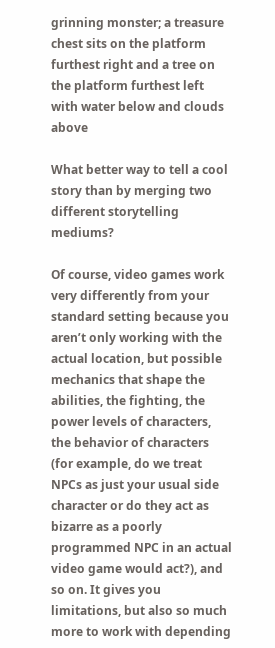grinning monster; a treasure chest sits on the platform furthest right and a tree on the platform furthest left with water below and clouds above

What better way to tell a cool story than by merging two different storytelling mediums?

Of course, video games work very differently from your standard setting because you aren’t only working with the actual location, but possible mechanics that shape the abilities, the fighting, the power levels of characters, the behavior of characters (for example, do we treat NPCs as just your usual side character or do they act as bizarre as a poorly programmed NPC in an actual video game would act?), and so on. It gives you limitations, but also so much more to work with depending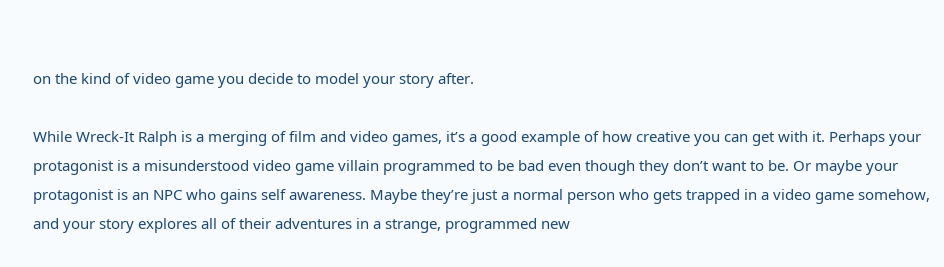on the kind of video game you decide to model your story after.

While Wreck-It Ralph is a merging of film and video games, it’s a good example of how creative you can get with it. Perhaps your protagonist is a misunderstood video game villain programmed to be bad even though they don’t want to be. Or maybe your protagonist is an NPC who gains self awareness. Maybe they’re just a normal person who gets trapped in a video game somehow, and your story explores all of their adventures in a strange, programmed new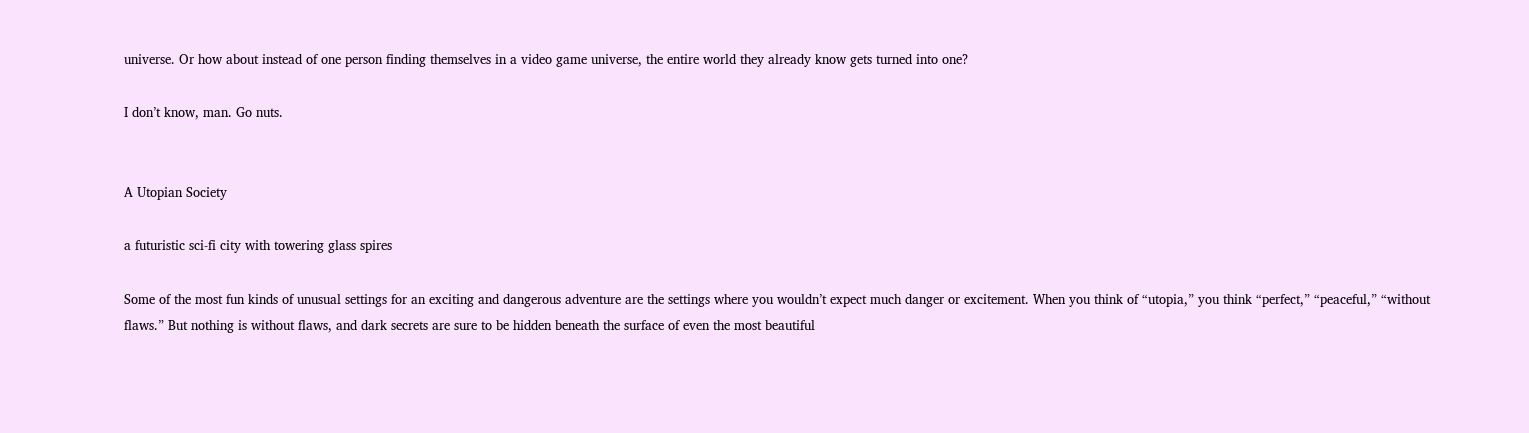universe. Or how about instead of one person finding themselves in a video game universe, the entire world they already know gets turned into one?

I don’t know, man. Go nuts.


A Utopian Society

a futuristic sci-fi city with towering glass spires

Some of the most fun kinds of unusual settings for an exciting and dangerous adventure are the settings where you wouldn’t expect much danger or excitement. When you think of “utopia,” you think “perfect,” “peaceful,” “without flaws.” But nothing is without flaws, and dark secrets are sure to be hidden beneath the surface of even the most beautiful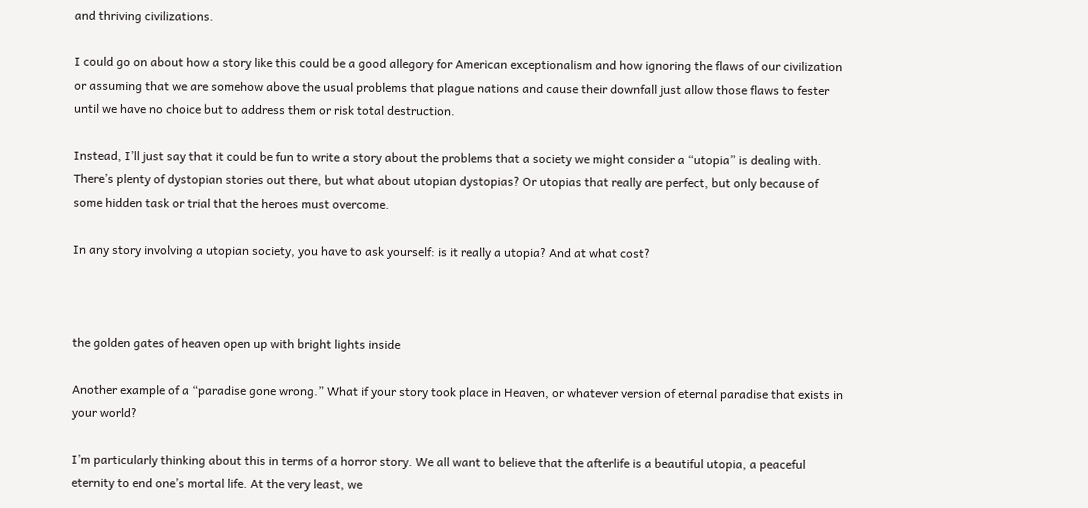and thriving civilizations.

I could go on about how a story like this could be a good allegory for American exceptionalism and how ignoring the flaws of our civilization or assuming that we are somehow above the usual problems that plague nations and cause their downfall just allow those flaws to fester until we have no choice but to address them or risk total destruction.

Instead, I’ll just say that it could be fun to write a story about the problems that a society we might consider a “utopia” is dealing with. There’s plenty of dystopian stories out there, but what about utopian dystopias? Or utopias that really are perfect, but only because of some hidden task or trial that the heroes must overcome.

In any story involving a utopian society, you have to ask yourself: is it really a utopia? And at what cost?



the golden gates of heaven open up with bright lights inside

Another example of a “paradise gone wrong.” What if your story took place in Heaven, or whatever version of eternal paradise that exists in your world?

I’m particularly thinking about this in terms of a horror story. We all want to believe that the afterlife is a beautiful utopia, a peaceful eternity to end one’s mortal life. At the very least, we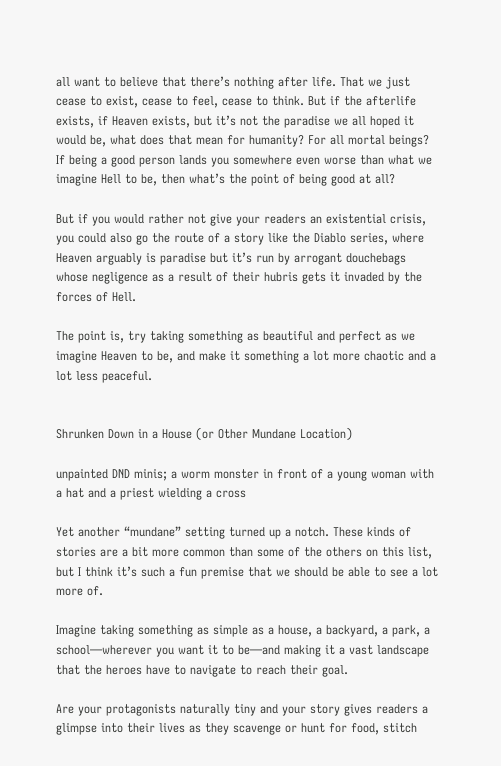all want to believe that there’s nothing after life. That we just cease to exist, cease to feel, cease to think. But if the afterlife exists, if Heaven exists, but it’s not the paradise we all hoped it would be, what does that mean for humanity? For all mortal beings? If being a good person lands you somewhere even worse than what we imagine Hell to be, then what’s the point of being good at all?

But if you would rather not give your readers an existential crisis, you could also go the route of a story like the Diablo series, where Heaven arguably is paradise but it’s run by arrogant douchebags whose negligence as a result of their hubris gets it invaded by the forces of Hell.

The point is, try taking something as beautiful and perfect as we imagine Heaven to be, and make it something a lot more chaotic and a lot less peaceful.


Shrunken Down in a House (or Other Mundane Location)

unpainted DND minis; a worm monster in front of a young woman with a hat and a priest wielding a cross

Yet another “mundane” setting turned up a notch. These kinds of stories are a bit more common than some of the others on this list, but I think it’s such a fun premise that we should be able to see a lot more of.

Imagine taking something as simple as a house, a backyard, a park, a school—wherever you want it to be—and making it a vast landscape that the heroes have to navigate to reach their goal.

Are your protagonists naturally tiny and your story gives readers a glimpse into their lives as they scavenge or hunt for food, stitch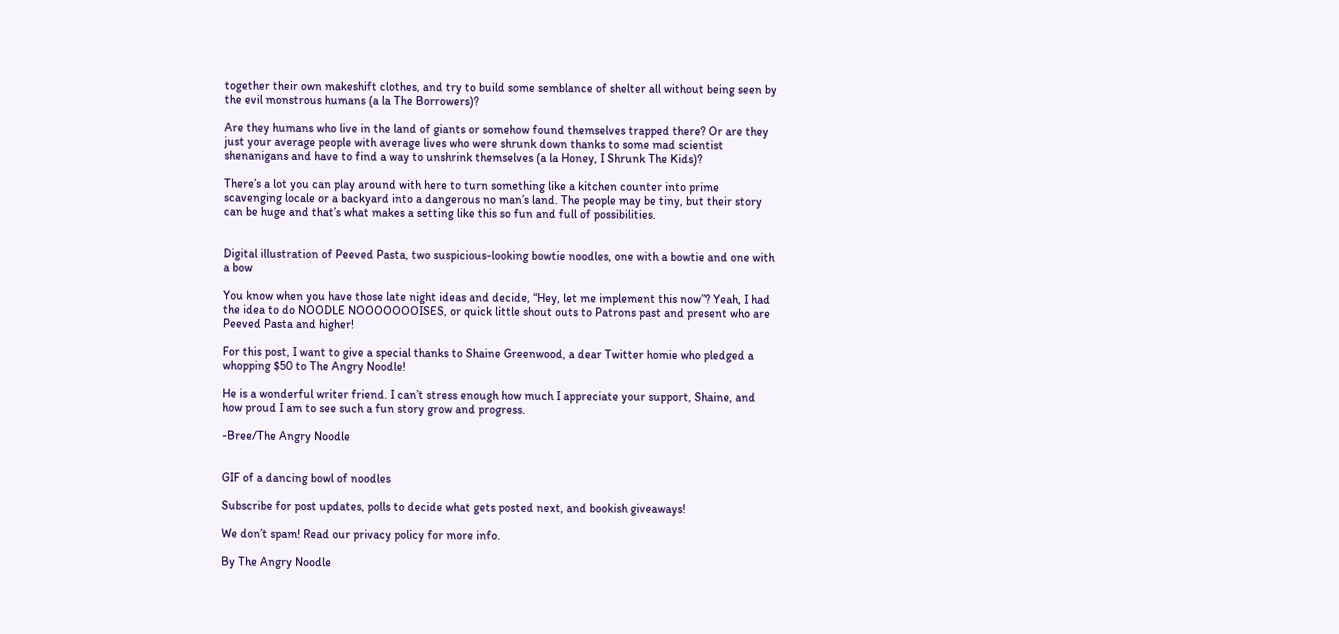together their own makeshift clothes, and try to build some semblance of shelter all without being seen by the evil monstrous humans (a la The Borrowers)?

Are they humans who live in the land of giants or somehow found themselves trapped there? Or are they just your average people with average lives who were shrunk down thanks to some mad scientist shenanigans and have to find a way to unshrink themselves (a la Honey, I Shrunk The Kids)?

There’s a lot you can play around with here to turn something like a kitchen counter into prime scavenging locale or a backyard into a dangerous no man’s land. The people may be tiny, but their story can be huge and that’s what makes a setting like this so fun and full of possibilities.


Digital illustration of Peeved Pasta, two suspicious-looking bowtie noodles, one with a bowtie and one with a bow

You know when you have those late night ideas and decide, “Hey, let me implement this now”? Yeah, I had the idea to do NOODLE NOOOOOOOISES, or quick little shout outs to Patrons past and present who are Peeved Pasta and higher!

For this post, I want to give a special thanks to Shaine Greenwood, a dear Twitter homie who pledged a whopping $50 to The Angry Noodle!

He is a wonderful writer friend. I can’t stress enough how much I appreciate your support, Shaine, and how proud I am to see such a fun story grow and progress.

-Bree/The Angry Noodle


GIF of a dancing bowl of noodles

Subscribe for post updates, polls to decide what gets posted next, and bookish giveaways!

We don’t spam! Read our privacy policy for more info.

By The Angry Noodle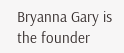Bryanna Gary is the founder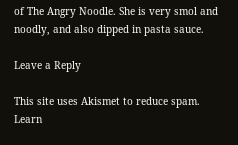of The Angry Noodle. She is very smol and noodly, and also dipped in pasta sauce.

Leave a Reply

This site uses Akismet to reduce spam. Learn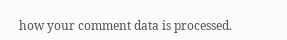how your comment data is processed.